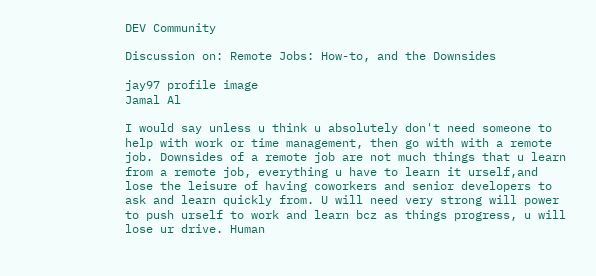DEV Community

Discussion on: Remote Jobs: How-to, and the Downsides

jay97 profile image
Jamal Al

I would say unless u think u absolutely don't need someone to help with work or time management, then go with with a remote job. Downsides of a remote job are not much things that u learn from a remote job, everything u have to learn it urself,and lose the leisure of having coworkers and senior developers to ask and learn quickly from. U will need very strong will power to push urself to work and learn bcz as things progress, u will lose ur drive. Human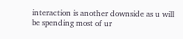interaction is another downside as u will be spending most of ur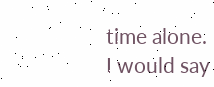time alone.
I would say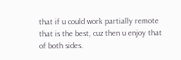that if u could work partially remote that is the best, cuz then u enjoy that of both sides.